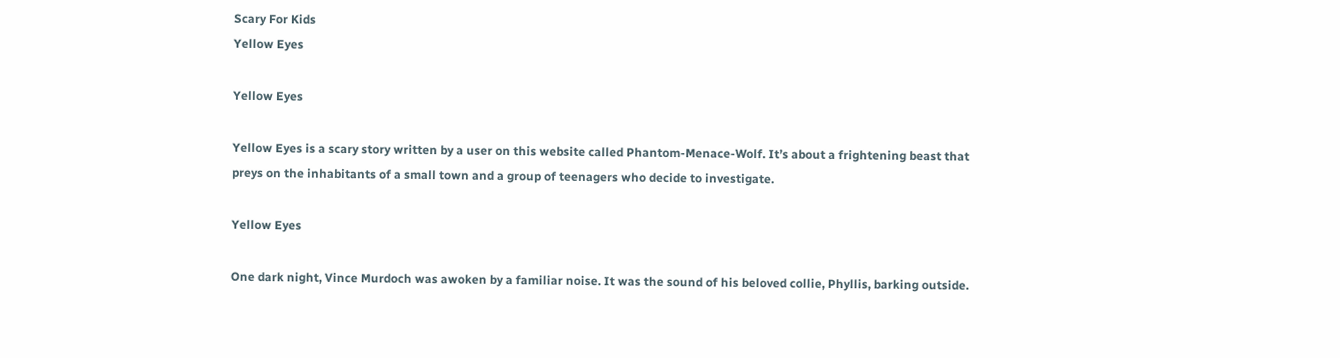Scary For Kids
Yellow Eyes

Yellow Eyes

Yellow Eyes is a scary story written by a user on this website called Phantom-Menace-Wolf. It’s about a frightening beast that preys on the inhabitants of a small town and a group of teenagers who decide to investigate.

Yellow Eyes

One dark night, Vince Murdoch was awoken by a familiar noise. It was the sound of his beloved collie, Phyllis, barking outside.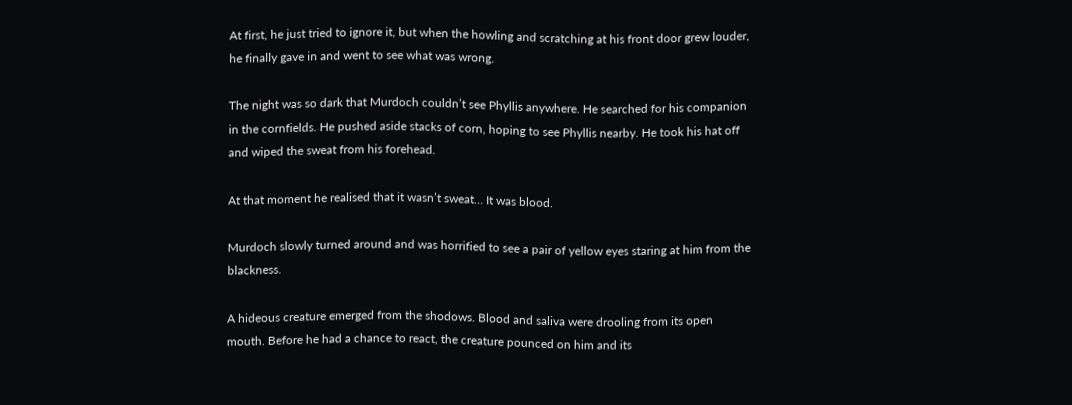At first, he just tried to ignore it, but when the howling and scratching at his front door grew louder, he finally gave in and went to see what was wrong.

The night was so dark that Murdoch couldn’t see Phyllis anywhere. He searched for his companion in the cornfields. He pushed aside stacks of corn, hoping to see Phyllis nearby. He took his hat off and wiped the sweat from his forehead.

At that moment he realised that it wasn’t sweat… It was blood.

Murdoch slowly turned around and was horrified to see a pair of yellow eyes staring at him from the blackness.

A hideous creature emerged from the shodows. Blood and saliva were drooling from its open mouth. Before he had a chance to react, the creature pounced on him and its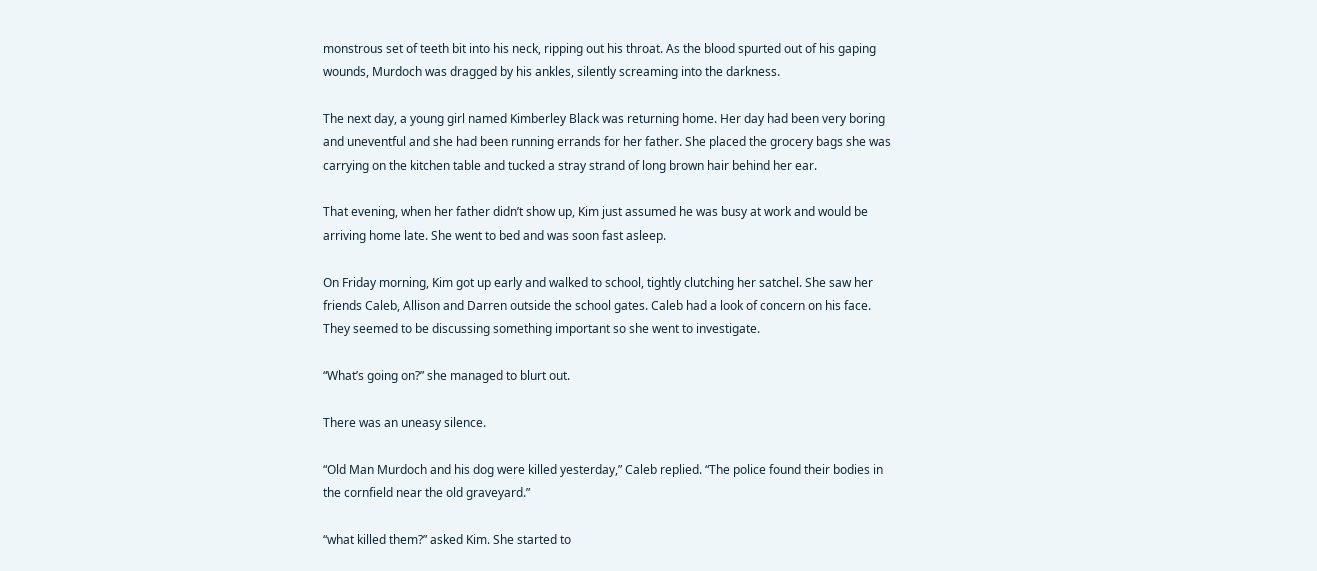monstrous set of teeth bit into his neck, ripping out his throat. As the blood spurted out of his gaping wounds, Murdoch was dragged by his ankles, silently screaming into the darkness.

The next day, a young girl named Kimberley Black was returning home. Her day had been very boring and uneventful and she had been running errands for her father. She placed the grocery bags she was carrying on the kitchen table and tucked a stray strand of long brown hair behind her ear.

That evening, when her father didn’t show up, Kim just assumed he was busy at work and would be arriving home late. She went to bed and was soon fast asleep.

On Friday morning, Kim got up early and walked to school, tightly clutching her satchel. She saw her friends Caleb, Allison and Darren outside the school gates. Caleb had a look of concern on his face. They seemed to be discussing something important so she went to investigate.

“What’s going on?” she managed to blurt out.

There was an uneasy silence.

“Old Man Murdoch and his dog were killed yesterday,” Caleb replied. “The police found their bodies in the cornfield near the old graveyard.”

“what killed them?” asked Kim. She started to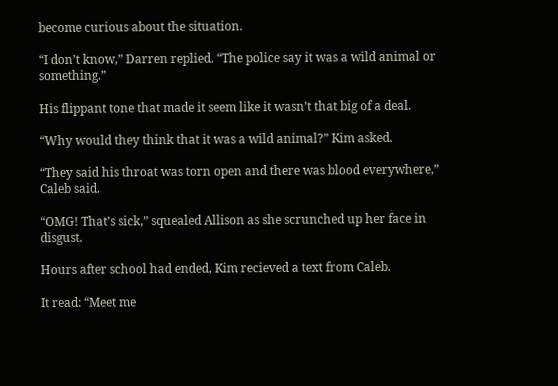become curious about the situation.

“I don’t know,” Darren replied. “The police say it was a wild animal or something.”

His flippant tone that made it seem like it wasn’t that big of a deal.

“Why would they think that it was a wild animal?” Kim asked.

“They said his throat was torn open and there was blood everywhere,” Caleb said.

“OMG! That’s sick,” squealed Allison as she scrunched up her face in disgust.

Hours after school had ended, Kim recieved a text from Caleb.

It read: “Meet me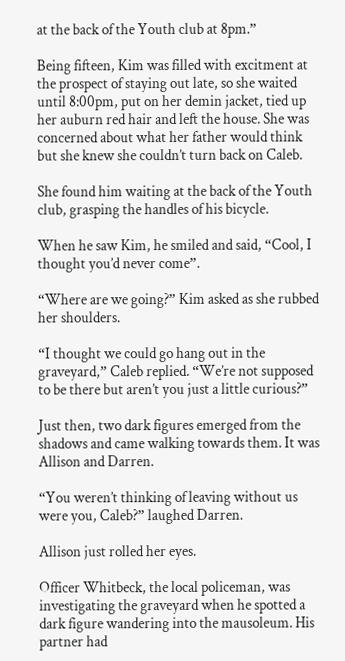at the back of the Youth club at 8pm.”

Being fifteen, Kim was filled with excitment at the prospect of staying out late, so she waited until 8:00pm, put on her demin jacket, tied up her auburn red hair and left the house. She was concerned about what her father would think but she knew she couldn’t turn back on Caleb.

She found him waiting at the back of the Youth club, grasping the handles of his bicycle.

When he saw Kim, he smiled and said, “Cool, I thought you’d never come”.

“Where are we going?” Kim asked as she rubbed her shoulders.

“I thought we could go hang out in the graveyard,” Caleb replied. “We’re not supposed to be there but aren’t you just a little curious?”

Just then, two dark figures emerged from the shadows and came walking towards them. It was Allison and Darren.

“You weren’t thinking of leaving without us were you, Caleb?” laughed Darren.

Allison just rolled her eyes.

Officer Whitbeck, the local policeman, was investigating the graveyard when he spotted a dark figure wandering into the mausoleum. His partner had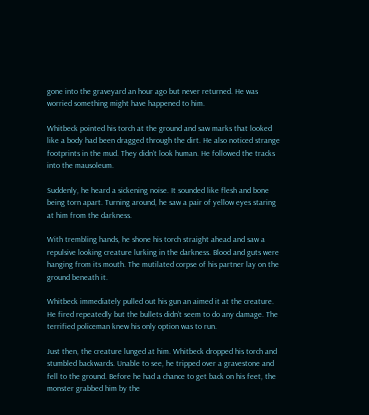gone into the graveyard an hour ago but never returned. He was worried something might have happened to him.

Whitbeck pointed his torch at the ground and saw marks that looked like a body had been dragged through the dirt. He also noticed strange footprints in the mud. They didn’t look human. He followed the tracks into the mausoleum.

Suddenly, he heard a sickening noise. It sounded like flesh and bone being torn apart. Turning around, he saw a pair of yellow eyes staring at him from the darkness.

With trembling hands, he shone his torch straight ahead and saw a repulsive looking creature lurking in the darkness. Blood and guts were hanging from its mouth. The mutilated corpse of his partner lay on the ground beneath it.

Whitbeck immediately pulled out his gun an aimed it at the creature. He fired repeatedly but the bullets didn’t seem to do any damage. The terrified policeman knew his only option was to run.

Just then, the creature lunged at him. Whitbeck dropped his torch and stumbled backwards. Unable to see, he tripped over a gravestone and fell to the ground. Before he had a chance to get back on his feet, the monster grabbed him by the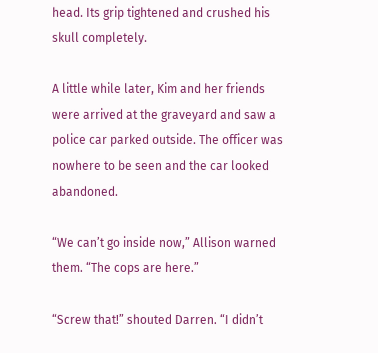head. Its grip tightened and crushed his skull completely.

A little while later, Kim and her friends were arrived at the graveyard and saw a police car parked outside. The officer was nowhere to be seen and the car looked abandoned.

“We can’t go inside now,” Allison warned them. “The cops are here.”

“Screw that!” shouted Darren. “I didn’t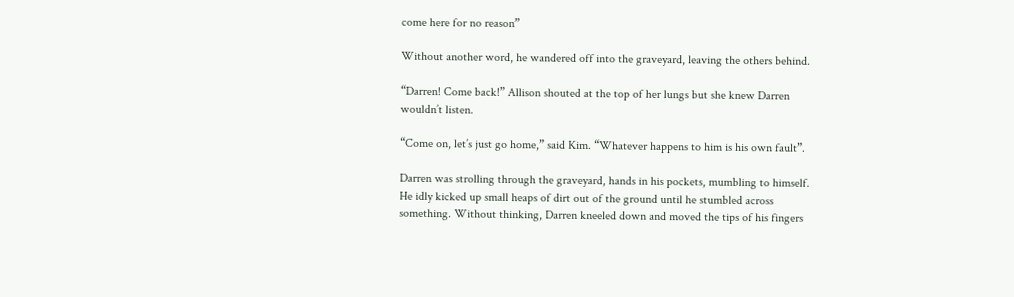come here for no reason”

Without another word, he wandered off into the graveyard, leaving the others behind.

“Darren! Come back!” Allison shouted at the top of her lungs but she knew Darren wouldn’t listen.

“Come on, let’s just go home,” said Kim. “Whatever happens to him is his own fault”.

Darren was strolling through the graveyard, hands in his pockets, mumbling to himself. He idly kicked up small heaps of dirt out of the ground until he stumbled across something. Without thinking, Darren kneeled down and moved the tips of his fingers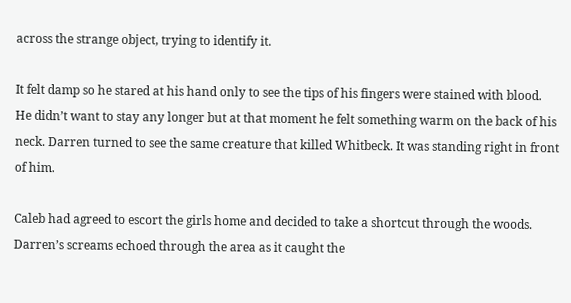across the strange object, trying to identify it.

It felt damp so he stared at his hand only to see the tips of his fingers were stained with blood. He didn’t want to stay any longer but at that moment he felt something warm on the back of his neck. Darren turned to see the same creature that killed Whitbeck. It was standing right in front of him.

Caleb had agreed to escort the girls home and decided to take a shortcut through the woods. Darren’s screams echoed through the area as it caught the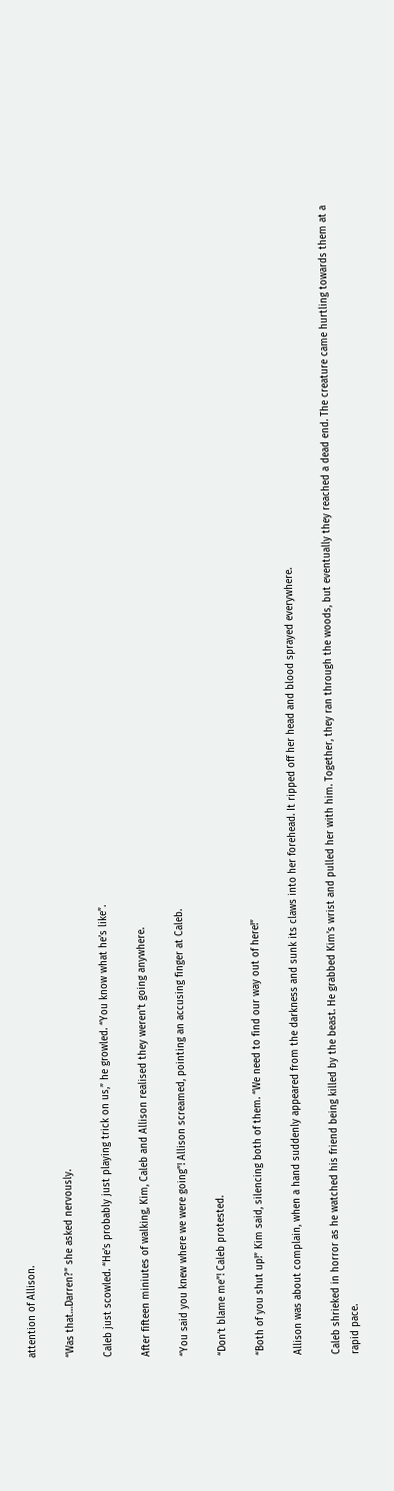attention of Allison.

“Was that…Darren?” she asked nervously.

Caleb just scowled. “He’s probably just playing trick on us,” he growled. “You know what he’s like”.

After fifteen miniutes of walking, Kim, Caleb and Allison realised they weren’t going anywhere.

“You said you knew where we were going”! Allison screamed, pointing an accusing finger at Caleb.

“Don’t blame me”! Caleb protested.

“Both of you shut up!” Kim said, silencing both of them. “We need to find our way out of here!”

Allison was about complain, when a hand suddenly appeared from the darkness and sunk its claws into her forehead. It ripped off her head and blood sprayed everywhere.

Caleb shrieked in horror as he watched his friend being killed by the beast. He grabbed Kim’s wrist and pulled her with him. Together, they ran through the woods, but eventually they reached a dead end. The creature came hurtling towards them at a rapid pace.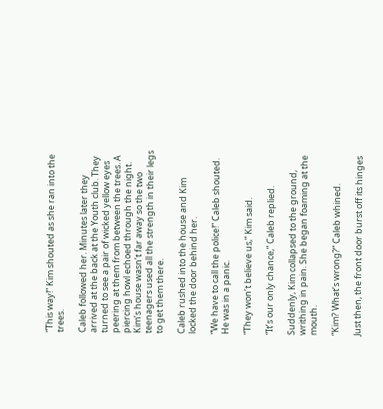“This way!” Kim shouted as she ran into the trees.

Caleb followed her. Minutes later they arrived at the back at the Youth club. They turned to see a pair of wicked yellow eyes peering at them from between the trees. A piercing howl echoed through the night. Kim’s house wasn’t far away so the two teenagers used all the strength in their legs to get them there.

Caleb rushed into the house and Kim locked the door behind her.

“We have to call the police!” Caleb shouted. He was in a panic.

“They won’t believe us,” Kim said.

“It’s our only chance,” Caleb replied.

Suddenly, Kim collapsed to the ground, writhing in pain. She began foaming at the mouth.

“Kim? What’s wrong?” Caleb whined.

Just then, the front door burst off its hinges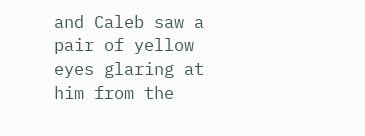and Caleb saw a pair of yellow eyes glaring at him from the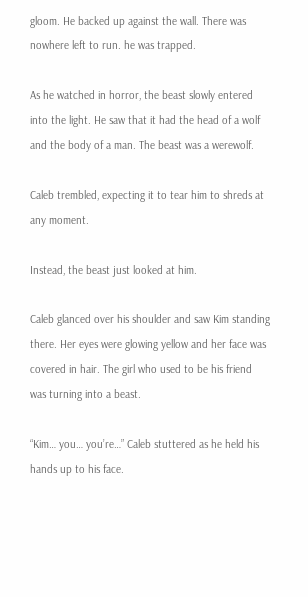gloom. He backed up against the wall. There was nowhere left to run. he was trapped.

As he watched in horror, the beast slowly entered into the light. He saw that it had the head of a wolf and the body of a man. The beast was a werewolf.

Caleb trembled, expecting it to tear him to shreds at any moment.

Instead, the beast just looked at him.

Caleb glanced over his shoulder and saw Kim standing there. Her eyes were glowing yellow and her face was covered in hair. The girl who used to be his friend was turning into a beast.

“Kim… you… you’re…” Caleb stuttered as he held his hands up to his face.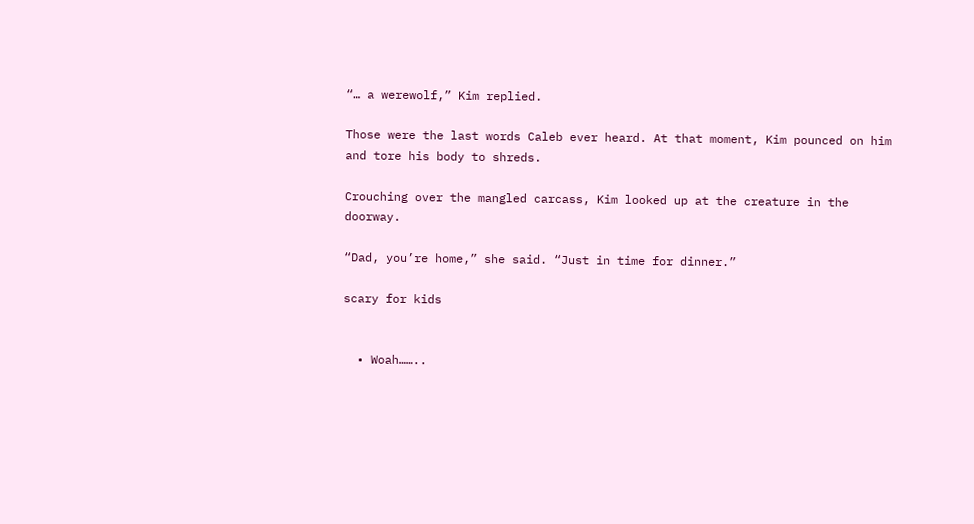“… a werewolf,” Kim replied.

Those were the last words Caleb ever heard. At that moment, Kim pounced on him and tore his body to shreds.

Crouching over the mangled carcass, Kim looked up at the creature in the doorway.

“Dad, you’re home,” she said. “Just in time for dinner.”

scary for kids


  • Woah……..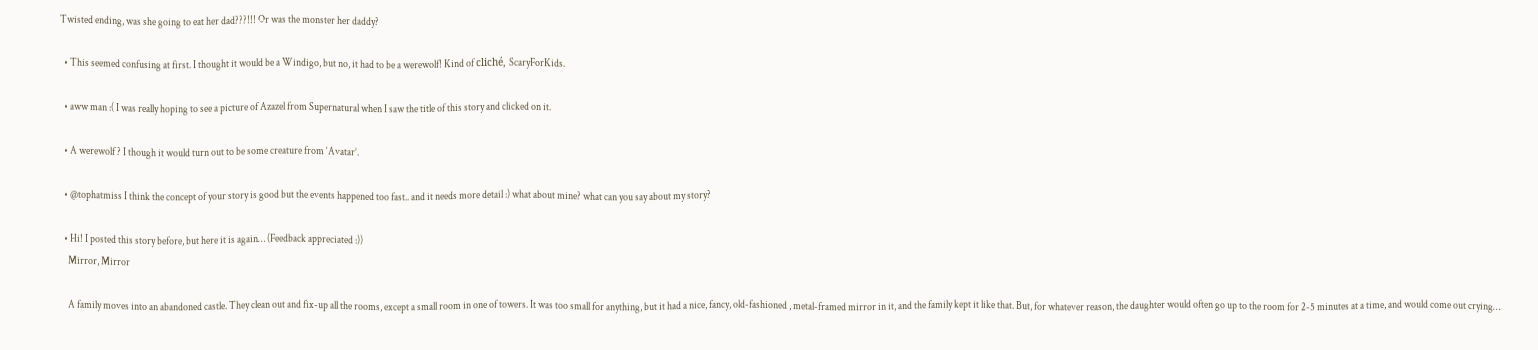Twisted ending, was she going to eat her dad???!!! Or was the monster her daddy?

  • This seemed confusing at first. I thought it would be a Windigo, but no, it had to be a werewolf! Kind of cliché, ScaryForKids.

  • aww man :( I was really hoping to see a picture of Azazel from Supernatural when I saw the title of this story and clicked on it.

  • A werewolf ? I though it would turn out to be some creature from ‘Avatar’.

  • @tophatmiss I think the concept of your story is good but the events happened too fast.. and it needs more detail :) what about mine? what can you say about my story?

  • Hi! I posted this story before, but here it is again… (Feedback appreciated :))
    Mirror, Mirror

    A family moves into an abandoned castle. They clean out and fix-up all the rooms, except a small room in one of towers. It was too small for anything, but it had a nice, fancy, old-fashioned , metal-framed mirror in it, and the family kept it like that. But, for whatever reason, the daughter would often go up to the room for 2-5 minutes at a time, and would come out crying…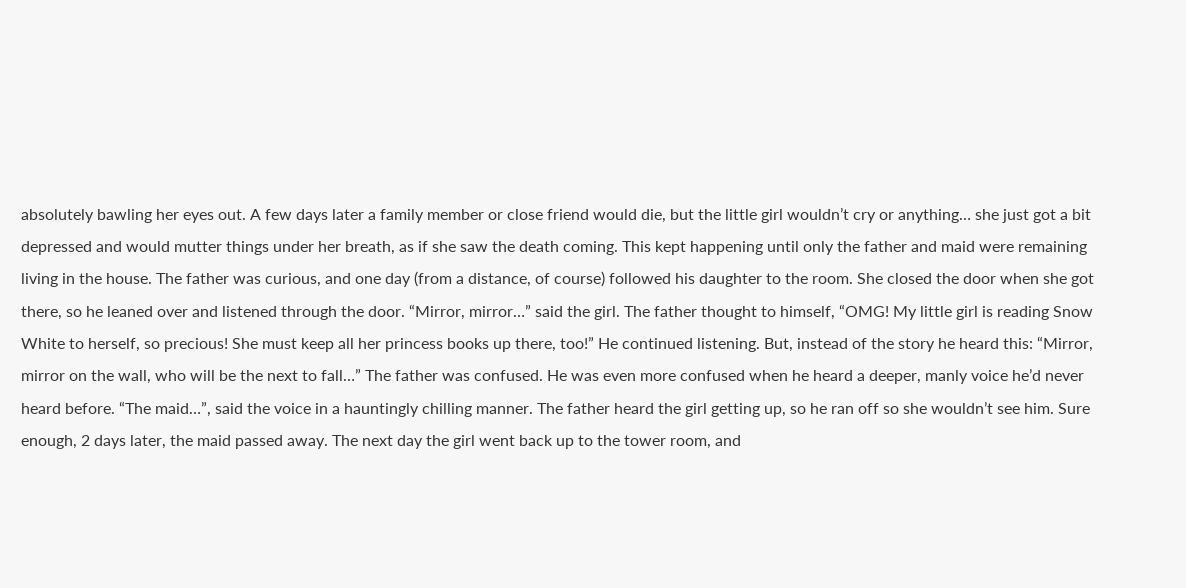absolutely bawling her eyes out. A few days later a family member or close friend would die, but the little girl wouldn’t cry or anything… she just got a bit depressed and would mutter things under her breath, as if she saw the death coming. This kept happening until only the father and maid were remaining living in the house. The father was curious, and one day (from a distance, of course) followed his daughter to the room. She closed the door when she got there, so he leaned over and listened through the door. “Mirror, mirror…” said the girl. The father thought to himself, “OMG! My little girl is reading Snow White to herself, so precious! She must keep all her princess books up there, too!” He continued listening. But, instead of the story he heard this: “Mirror, mirror on the wall, who will be the next to fall…” The father was confused. He was even more confused when he heard a deeper, manly voice he’d never heard before. “The maid…”, said the voice in a hauntingly chilling manner. The father heard the girl getting up, so he ran off so she wouldn’t see him. Sure enough, 2 days later, the maid passed away. The next day the girl went back up to the tower room, and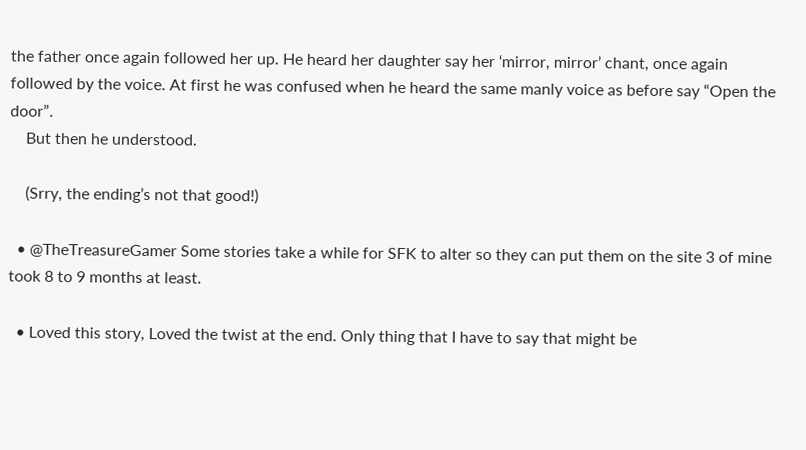the father once again followed her up. He heard her daughter say her ‘mirror, mirror’ chant, once again followed by the voice. At first he was confused when he heard the same manly voice as before say “Open the door”.
    But then he understood.

    (Srry, the ending’s not that good!)

  • @TheTreasureGamer Some stories take a while for SFK to alter so they can put them on the site 3 of mine took 8 to 9 months at least.

  • Loved this story, Loved the twist at the end. Only thing that I have to say that might be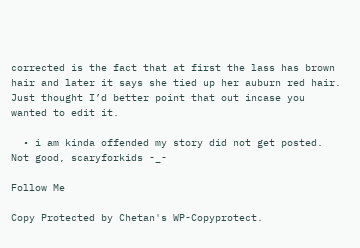corrected is the fact that at first the lass has brown hair and later it says she tied up her auburn red hair. Just thought I’d better point that out incase you wanted to edit it.

  • i am kinda offended my story did not get posted. Not good, scaryforkids -_-

Follow Me

Copy Protected by Chetan's WP-Copyprotect.